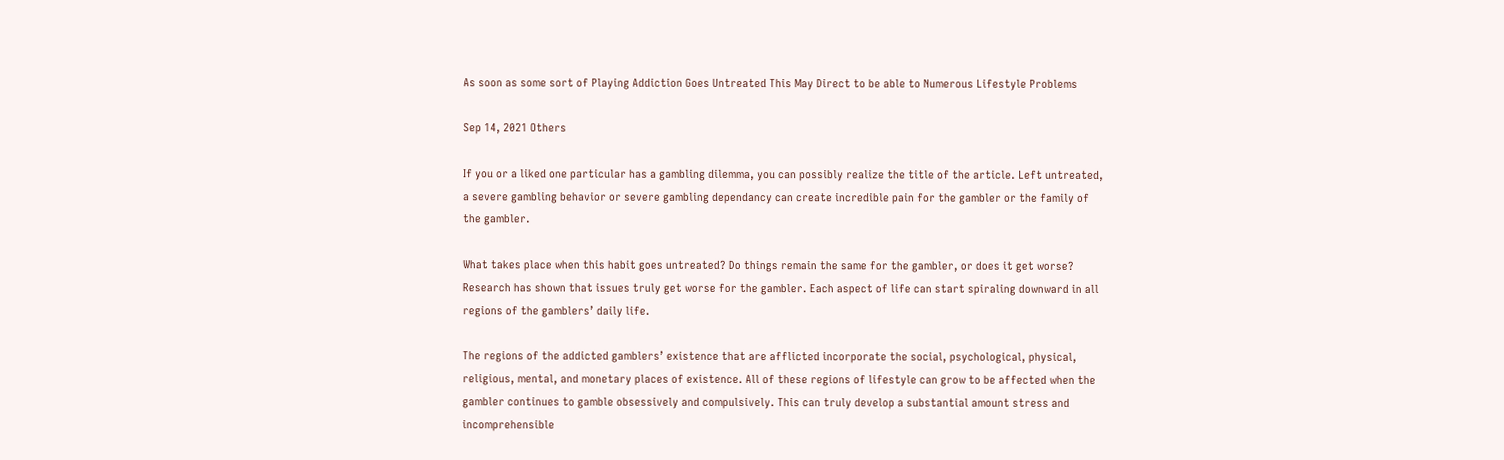As soon as some sort of Playing Addiction Goes Untreated This May Direct to be able to Numerous Lifestyle Problems

Sep 14, 2021 Others

If you or a liked one particular has a gambling dilemma, you can possibly realize the title of the article. Left untreated, a severe gambling behavior or severe gambling dependancy can create incredible pain for the gambler or the family of the gambler.

What takes place when this habit goes untreated? Do things remain the same for the gambler, or does it get worse? Research has shown that issues truly get worse for the gambler. Each aspect of life can start spiraling downward in all regions of the gamblers’ daily life.

The regions of the addicted gamblers’ existence that are afflicted incorporate the social, psychological, physical, religious, mental, and monetary places of existence. All of these regions of lifestyle can grow to be affected when the gambler continues to gamble obsessively and compulsively. This can truly develop a substantial amount stress and incomprehensible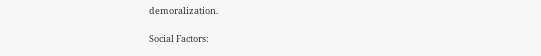demoralization.

Social Factors: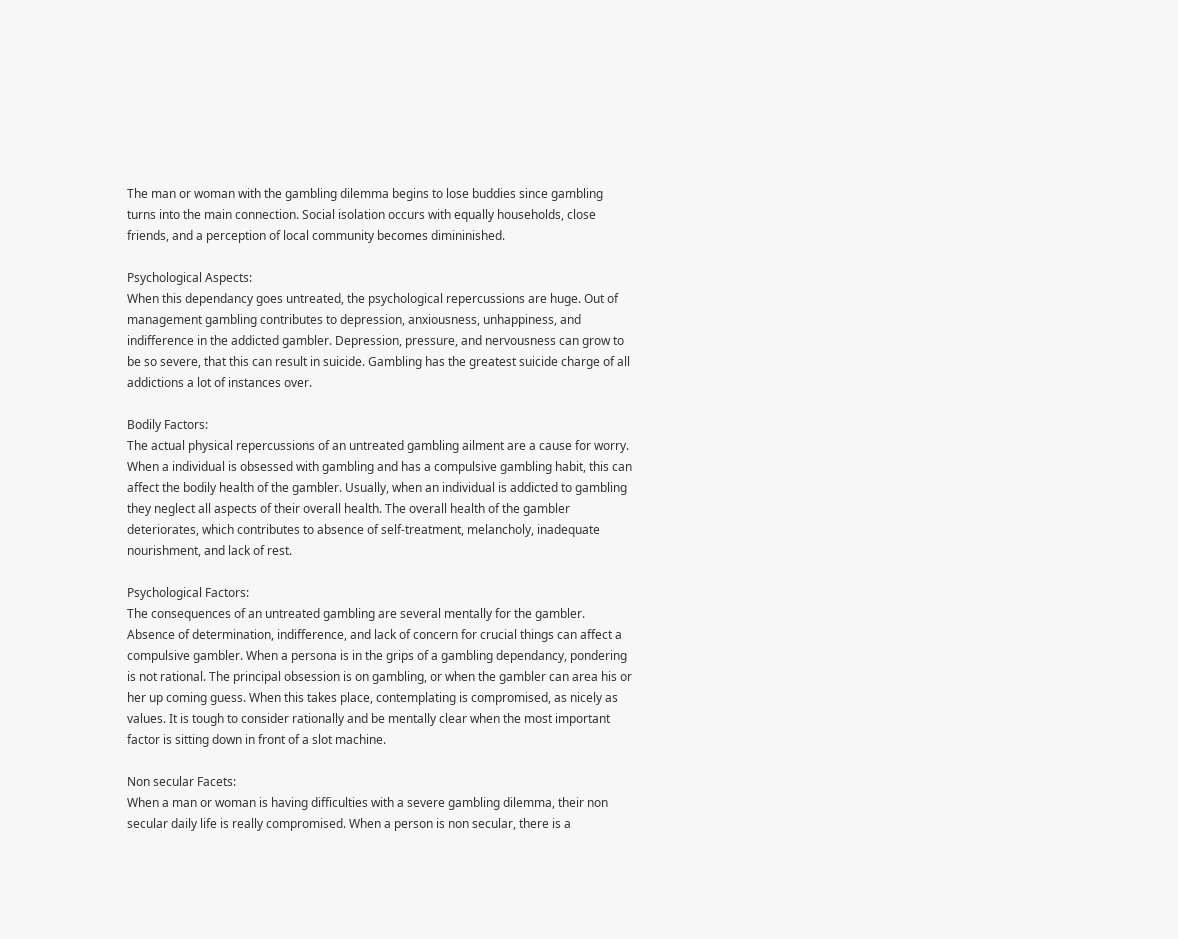The man or woman with the gambling dilemma begins to lose buddies since gambling turns into the main connection. Social isolation occurs with equally households, close friends, and a perception of local community becomes dimininished.

Psychological Aspects:
When this dependancy goes untreated, the psychological repercussions are huge. Out of management gambling contributes to depression, anxiousness, unhappiness, and indifference in the addicted gambler. Depression, pressure, and nervousness can grow to be so severe, that this can result in suicide. Gambling has the greatest suicide charge of all addictions a lot of instances over.

Bodily Factors:
The actual physical repercussions of an untreated gambling ailment are a cause for worry. When a individual is obsessed with gambling and has a compulsive gambling habit, this can affect the bodily health of the gambler. Usually, when an individual is addicted to gambling they neglect all aspects of their overall health. The overall health of the gambler deteriorates, which contributes to absence of self-treatment, melancholy, inadequate nourishment, and lack of rest.

Psychological Factors:
The consequences of an untreated gambling are several mentally for the gambler. Absence of determination, indifference, and lack of concern for crucial things can affect a compulsive gambler. When a persona is in the grips of a gambling dependancy, pondering is not rational. The principal obsession is on gambling, or when the gambler can area his or her up coming guess. When this takes place, contemplating is compromised, as nicely as values. It is tough to consider rationally and be mentally clear when the most important factor is sitting down in front of a slot machine.

Non secular Facets:
When a man or woman is having difficulties with a severe gambling dilemma, their non secular daily life is really compromised. When a person is non secular, there is a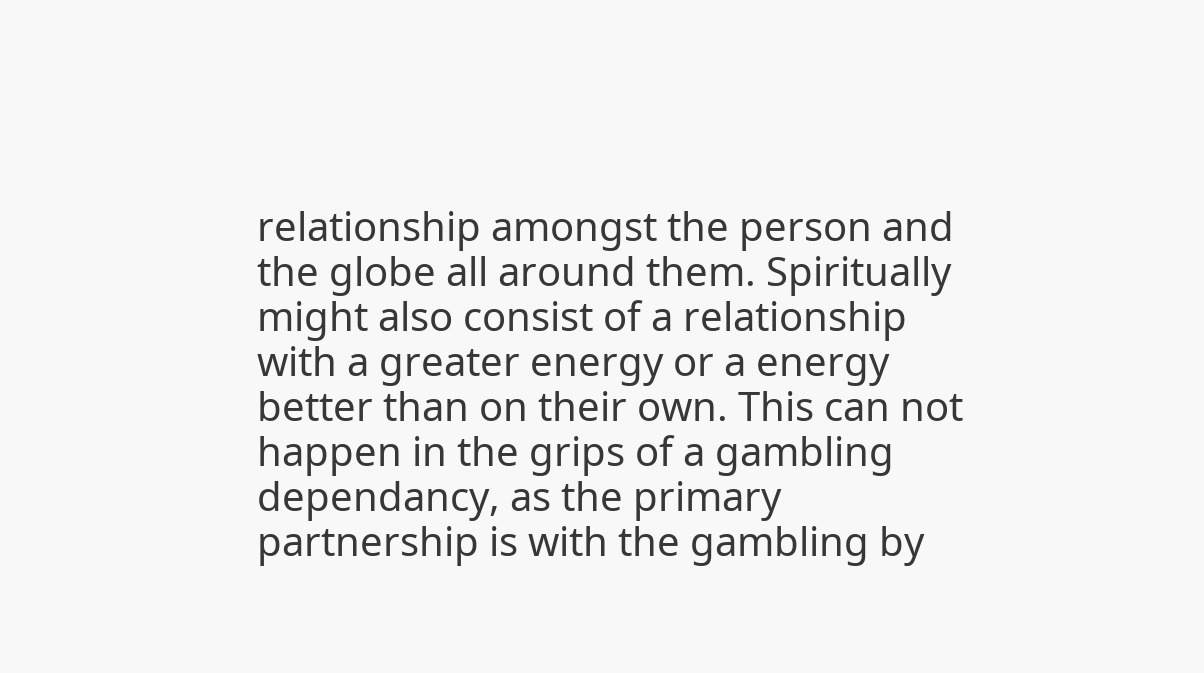relationship amongst the person and the globe all around them. Spiritually might also consist of a relationship with a greater energy or a energy better than on their own. This can not happen in the grips of a gambling dependancy, as the primary partnership is with the gambling by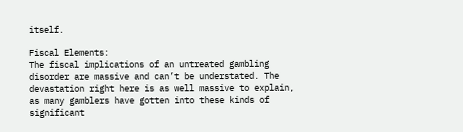itself.

Fiscal Elements:
The fiscal implications of an untreated gambling disorder are massive and can’t be understated. The devastation right here is as well massive to explain, as many gamblers have gotten into these kinds of significant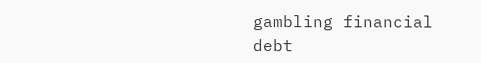gambling financial debt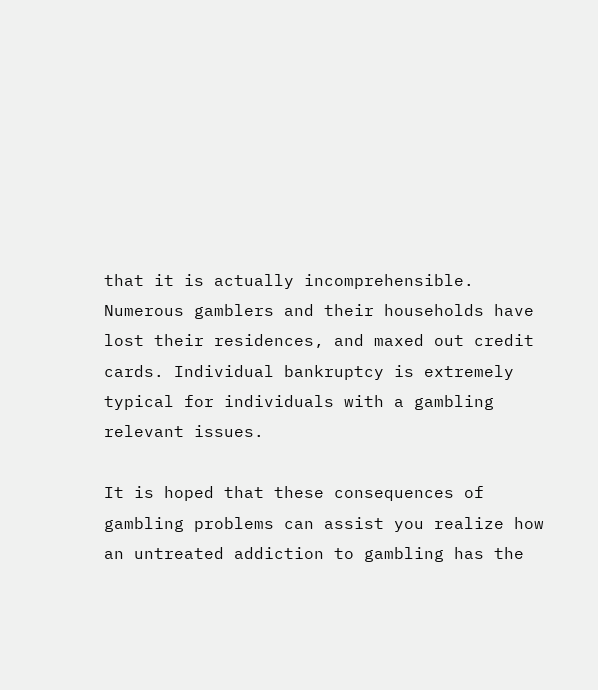that it is actually incomprehensible. Numerous gamblers and their households have lost their residences, and maxed out credit cards. Individual bankruptcy is extremely typical for individuals with a gambling relevant issues.

It is hoped that these consequences of gambling problems can assist you realize how an untreated addiction to gambling has the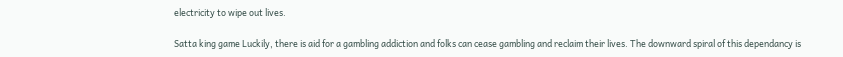electricity to wipe out lives.

Satta king game Luckily, there is aid for a gambling addiction and folks can cease gambling and reclaim their lives. The downward spiral of this dependancy is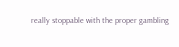really stoppable with the proper gambling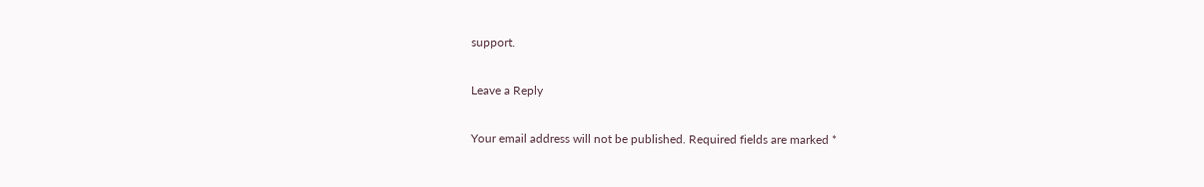support.

Leave a Reply

Your email address will not be published. Required fields are marked *